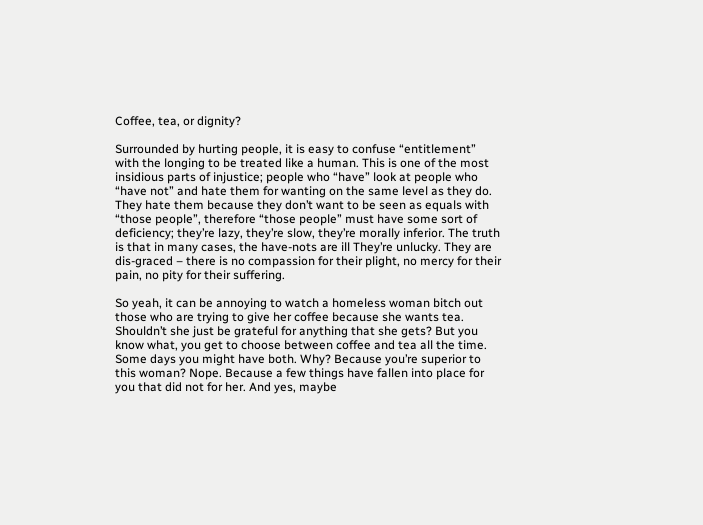Coffee, tea, or dignity?

Surrounded by hurting people, it is easy to confuse “entitlement” with the longing to be treated like a human. This is one of the most insidious parts of injustice; people who “have” look at people who “have not” and hate them for wanting on the same level as they do. They hate them because they don’t want to be seen as equals with “those people”, therefore “those people” must have some sort of deficiency; they’re lazy, they’re slow, they’re morally inferior. The truth is that in many cases, the have-nots are ill They’re unlucky. They are dis-graced – there is no compassion for their plight, no mercy for their pain, no pity for their suffering.

So yeah, it can be annoying to watch a homeless woman bitch out those who are trying to give her coffee because she wants tea. Shouldn’t she just be grateful for anything that she gets? But you know what, you get to choose between coffee and tea all the time. Some days you might have both. Why? Because you’re superior to this woman? Nope. Because a few things have fallen into place for you that did not for her. And yes, maybe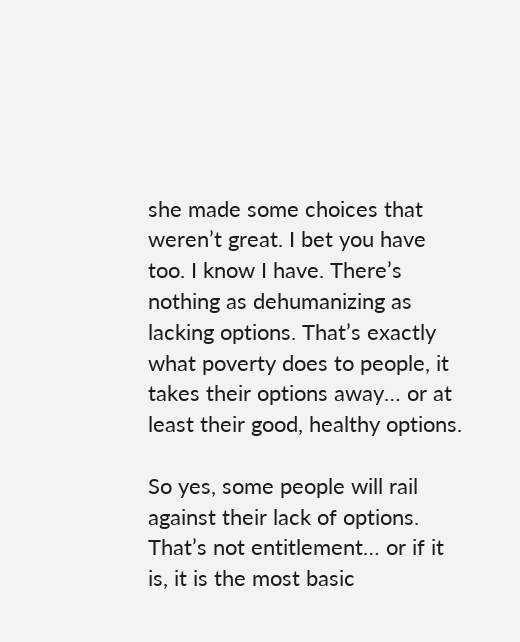she made some choices that weren’t great. I bet you have too. I know I have. There’s nothing as dehumanizing as lacking options. That’s exactly what poverty does to people, it takes their options away… or at least their good, healthy options.

So yes, some people will rail against their lack of options. That’s not entitlement… or if it is, it is the most basic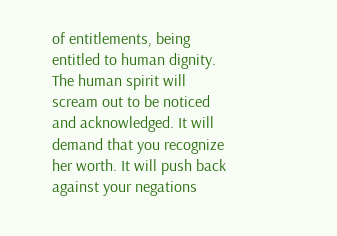of entitlements, being entitled to human dignity. The human spirit will scream out to be noticed and acknowledged. It will demand that you recognize her worth. It will push back against your negations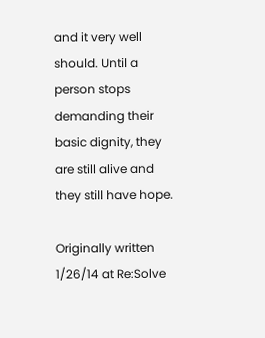and it very well should. Until a person stops demanding their basic dignity, they are still alive and they still have hope.

Originally written 1/26/14 at Re:Solve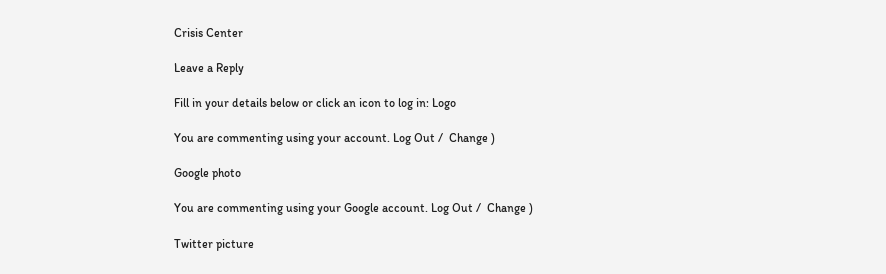Crisis Center

Leave a Reply

Fill in your details below or click an icon to log in: Logo

You are commenting using your account. Log Out /  Change )

Google photo

You are commenting using your Google account. Log Out /  Change )

Twitter picture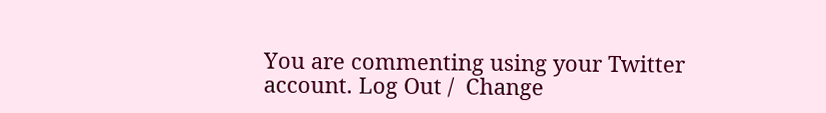You are commenting using your Twitter account. Log Out /  Change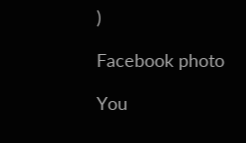)

Facebook photo

You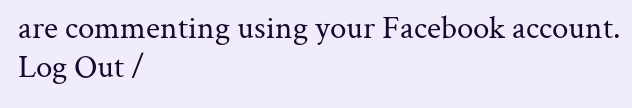are commenting using your Facebook account. Log Out /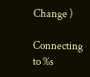Change )

Connecting to %s